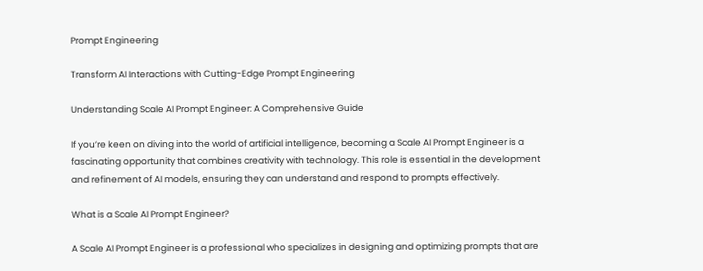Prompt Engineering

Transform AI Interactions with Cutting-Edge Prompt Engineering

Understanding Scale AI Prompt Engineer: A Comprehensive Guide

If you’re keen on diving into the world of artificial intelligence, becoming a Scale AI Prompt Engineer is a fascinating opportunity that combines creativity with technology. This role is essential in the development and refinement of AI models, ensuring they can understand and respond to prompts effectively.

What is a Scale AI Prompt Engineer?

A Scale AI Prompt Engineer is a professional who specializes in designing and optimizing prompts that are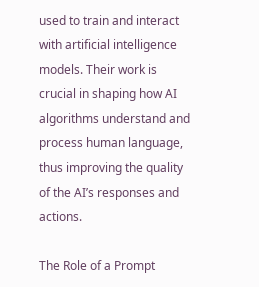used to train and interact with artificial intelligence models. Their work is crucial in shaping how AI algorithms understand and process human language, thus improving the quality of the AI’s responses and actions.

The Role of a Prompt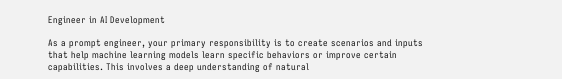Engineer in AI Development

As a prompt engineer, your primary responsibility is to create scenarios and inputs that help machine learning models learn specific behaviors or improve certain capabilities. This involves a deep understanding of natural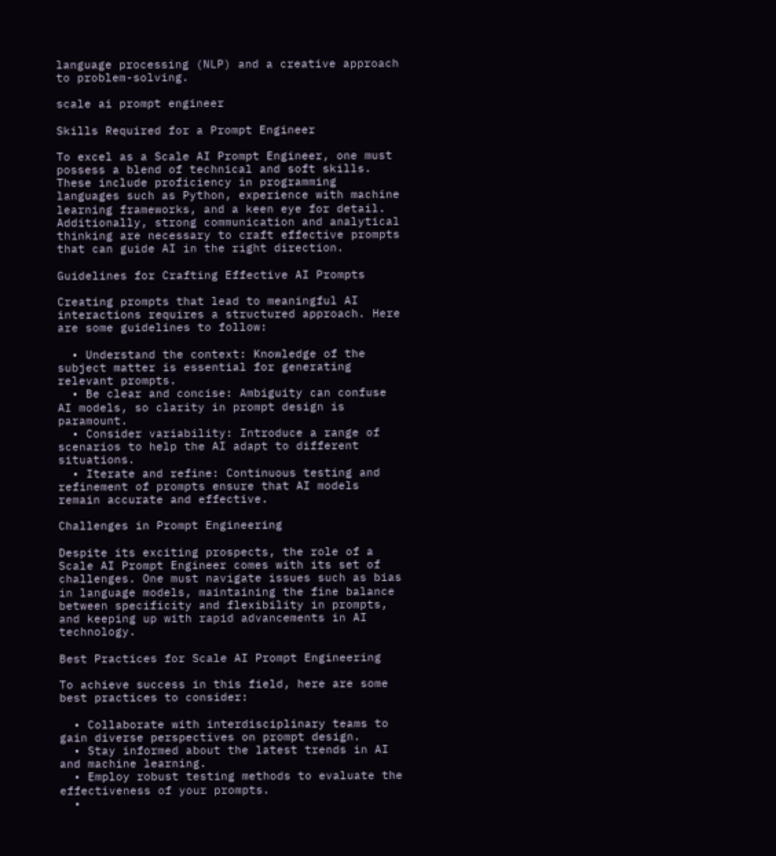language processing (NLP) and a creative approach to problem-solving.

scale ai prompt engineer

Skills Required for a Prompt Engineer

To excel as a Scale AI Prompt Engineer, one must possess a blend of technical and soft skills. These include proficiency in programming languages such as Python, experience with machine learning frameworks, and a keen eye for detail. Additionally, strong communication and analytical thinking are necessary to craft effective prompts that can guide AI in the right direction.

Guidelines for Crafting Effective AI Prompts

Creating prompts that lead to meaningful AI interactions requires a structured approach. Here are some guidelines to follow:

  • Understand the context: Knowledge of the subject matter is essential for generating relevant prompts.
  • Be clear and concise: Ambiguity can confuse AI models, so clarity in prompt design is paramount.
  • Consider variability: Introduce a range of scenarios to help the AI adapt to different situations.
  • Iterate and refine: Continuous testing and refinement of prompts ensure that AI models remain accurate and effective.

Challenges in Prompt Engineering

Despite its exciting prospects, the role of a Scale AI Prompt Engineer comes with its set of challenges. One must navigate issues such as bias in language models, maintaining the fine balance between specificity and flexibility in prompts, and keeping up with rapid advancements in AI technology.

Best Practices for Scale AI Prompt Engineering

To achieve success in this field, here are some best practices to consider:

  • Collaborate with interdisciplinary teams to gain diverse perspectives on prompt design.
  • Stay informed about the latest trends in AI and machine learning.
  • Employ robust testing methods to evaluate the effectiveness of your prompts.
  •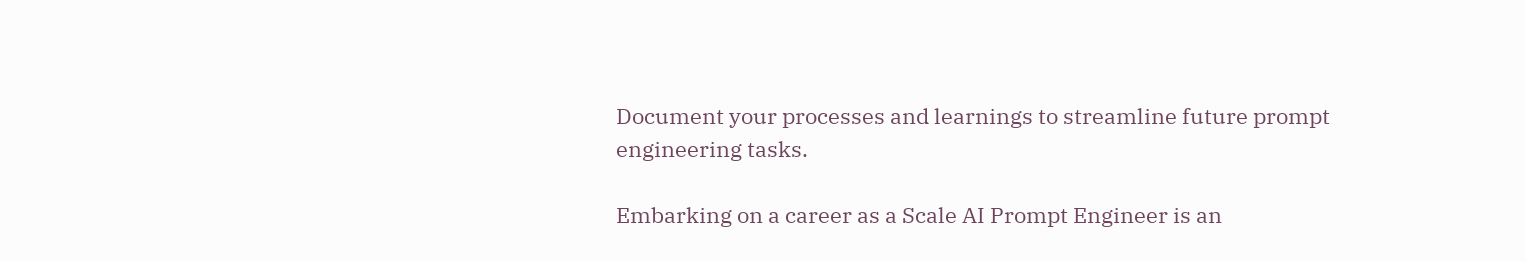Document your processes and learnings to streamline future prompt engineering tasks.

Embarking on a career as a Scale AI Prompt Engineer is an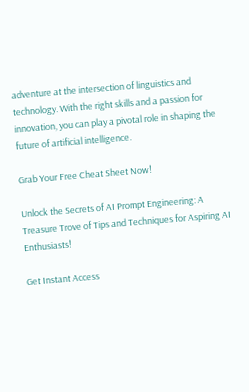adventure at the intersection of linguistics and technology. With the right skills and a passion for innovation, you can play a pivotal role in shaping the future of artificial intelligence.

Grab Your Free Cheat Sheet Now!

Unlock the Secrets of AI Prompt Engineering: A Treasure Trove of Tips and Techniques for Aspiring AI Enthusiasts!

Get Instant Access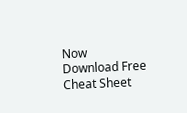Now
Download Free Cheat Sheet